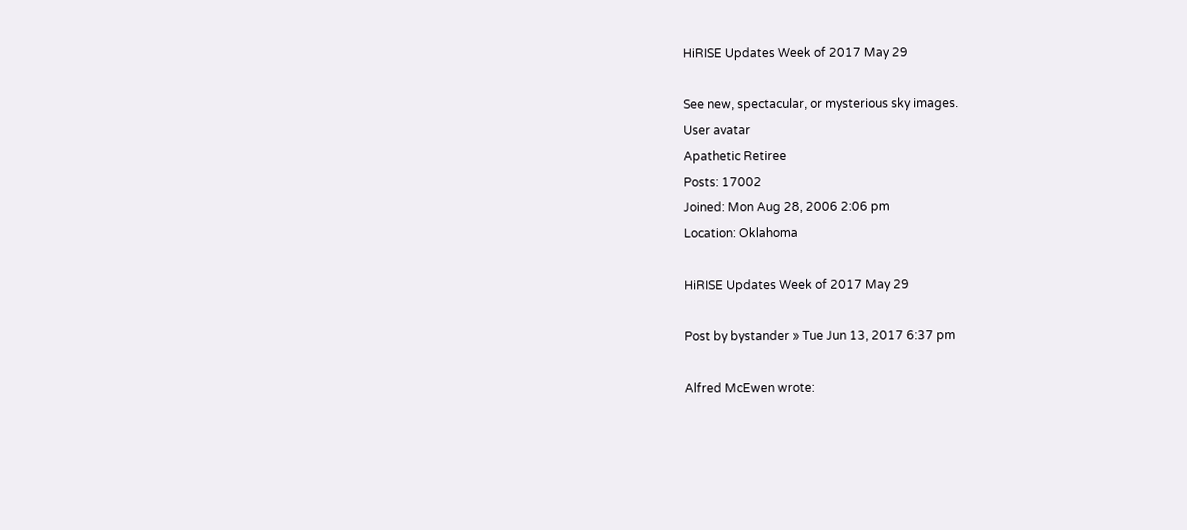HiRISE Updates Week of 2017 May 29

See new, spectacular, or mysterious sky images.
User avatar
Apathetic Retiree
Posts: 17002
Joined: Mon Aug 28, 2006 2:06 pm
Location: Oklahoma

HiRISE Updates Week of 2017 May 29

Post by bystander » Tue Jun 13, 2017 6:37 pm

Alfred McEwen wrote: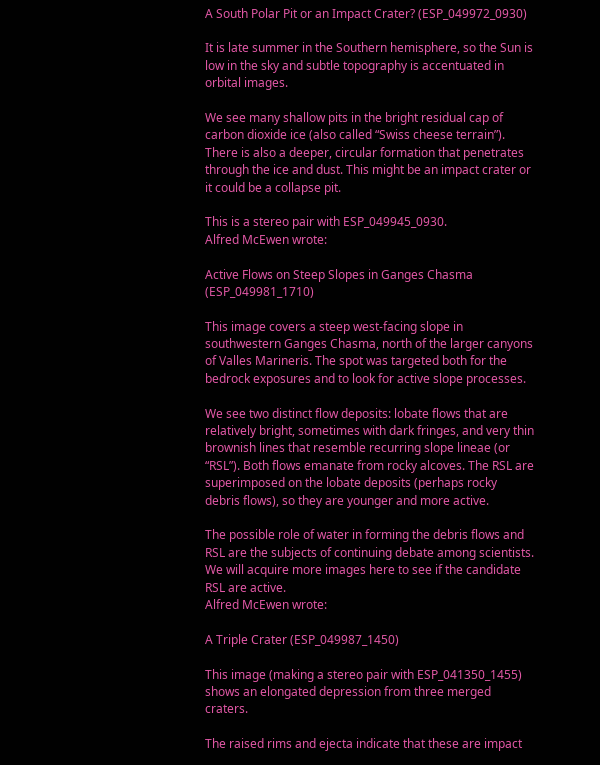A South Polar Pit or an Impact Crater? (ESP_049972_0930)

It is late summer in the Southern hemisphere, so the Sun is low in the sky and subtle topography is accentuated in orbital images.

We see many shallow pits in the bright residual cap of carbon dioxide ice (also called “Swiss cheese terrain”). There is also a deeper, circular formation that penetrates through the ice and dust. This might be an impact crater or it could be a collapse pit.

This is a stereo pair with ESP_049945_0930.
Alfred McEwen wrote:

Active Flows on Steep Slopes in Ganges Chasma (ESP_049981_1710)

This image covers a steep west-facing slope in southwestern Ganges Chasma, north of the larger canyons of Valles Marineris. The spot was targeted both for the bedrock exposures and to look for active slope processes.

We see two distinct flow deposits: lobate flows that are relatively bright, sometimes with dark fringes, and very thin brownish lines that resemble recurring slope lineae (or “RSL”). Both flows emanate from rocky alcoves. The RSL are superimposed on the lobate deposits (perhaps rocky debris flows), so they are younger and more active.

The possible role of water in forming the debris flows and RSL are the subjects of continuing debate among scientists. We will acquire more images here to see if the candidate RSL are active.
Alfred McEwen wrote:

A Triple Crater (ESP_049987_1450)

This image (making a stereo pair with ESP_041350_1455) shows an elongated depression from three merged craters.

The raised rims and ejecta indicate that these are impact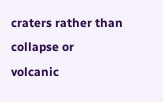craters rather than collapse or volcanic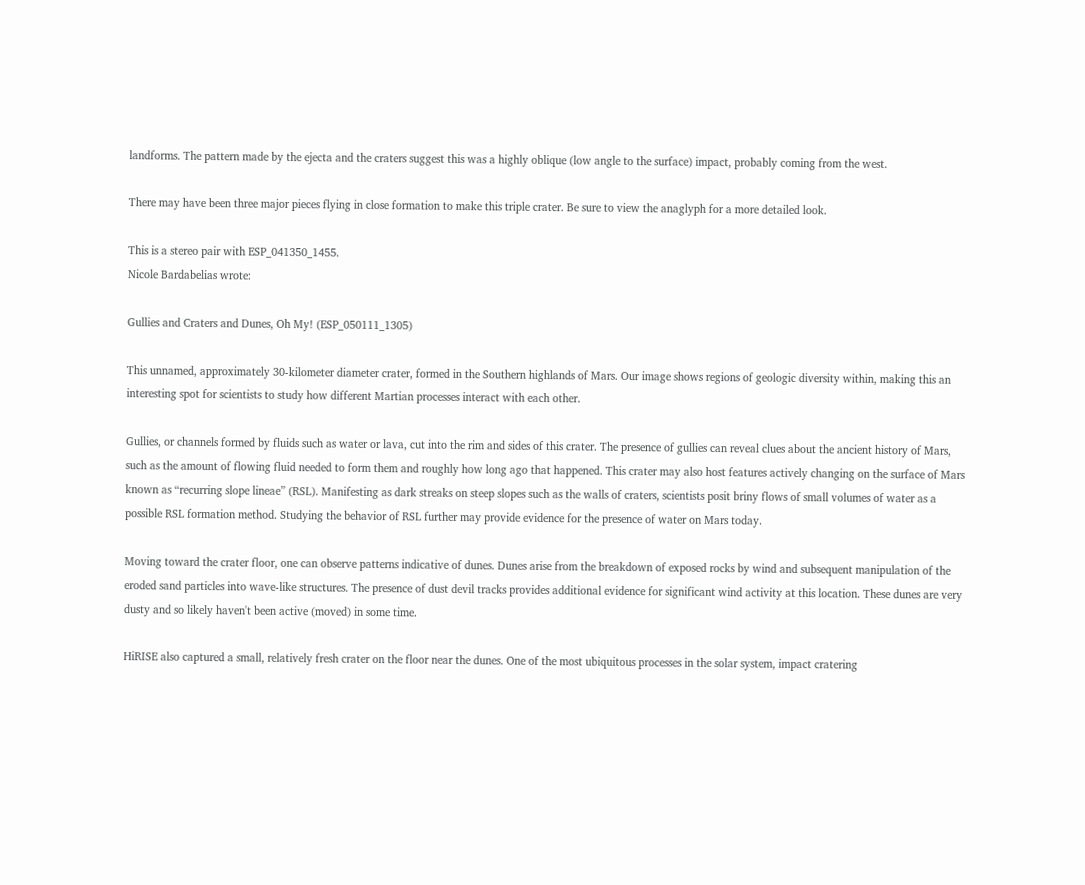landforms. The pattern made by the ejecta and the craters suggest this was a highly oblique (low angle to the surface) impact, probably coming from the west.

There may have been three major pieces flying in close formation to make this triple crater. Be sure to view the anaglyph for a more detailed look.

This is a stereo pair with ESP_041350_1455.
Nicole Bardabelias wrote:

Gullies and Craters and Dunes, Oh My! (ESP_050111_1305)

This unnamed, approximately 30-kilometer diameter crater, formed in the Southern highlands of Mars. Our image shows regions of geologic diversity within, making this an interesting spot for scientists to study how different Martian processes interact with each other.

Gullies, or channels formed by fluids such as water or lava, cut into the rim and sides of this crater. The presence of gullies can reveal clues about the ancient history of Mars, such as the amount of flowing fluid needed to form them and roughly how long ago that happened. This crater may also host features actively changing on the surface of Mars known as “recurring slope lineae” (RSL). Manifesting as dark streaks on steep slopes such as the walls of craters, scientists posit briny flows of small volumes of water as a possible RSL formation method. Studying the behavior of RSL further may provide evidence for the presence of water on Mars today.

Moving toward the crater floor, one can observe patterns indicative of dunes. Dunes arise from the breakdown of exposed rocks by wind and subsequent manipulation of the eroded sand particles into wave-like structures. The presence of dust devil tracks provides additional evidence for significant wind activity at this location. These dunes are very dusty and so likely haven't been active (moved) in some time.

HiRISE also captured a small, relatively fresh crater on the floor near the dunes. One of the most ubiquitous processes in the solar system, impact cratering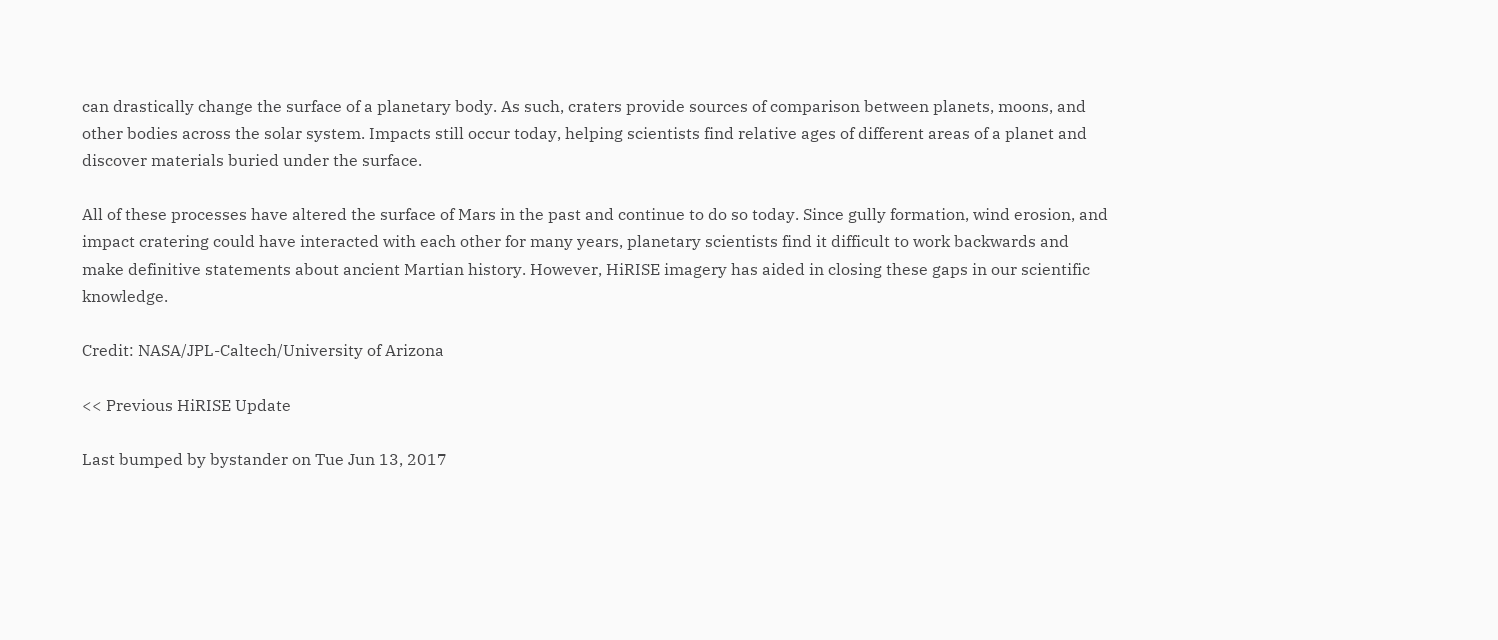can drastically change the surface of a planetary body. As such, craters provide sources of comparison between planets, moons, and other bodies across the solar system. Impacts still occur today, helping scientists find relative ages of different areas of a planet and discover materials buried under the surface.

All of these processes have altered the surface of Mars in the past and continue to do so today. Since gully formation, wind erosion, and impact cratering could have interacted with each other for many years, planetary scientists find it difficult to work backwards and make definitive statements about ancient Martian history. However, HiRISE imagery has aided in closing these gaps in our scientific knowledge.

Credit: NASA/JPL-Caltech/University of Arizona

<< Previous HiRISE Update

Last bumped by bystander on Tue Jun 13, 2017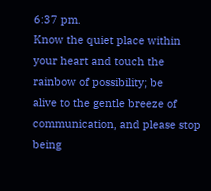6:37 pm.
Know the quiet place within your heart and touch the rainbow of possibility; be
alive to the gentle breeze of communication, and please stop being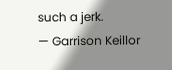such a jerk.
— Garrison Keillor